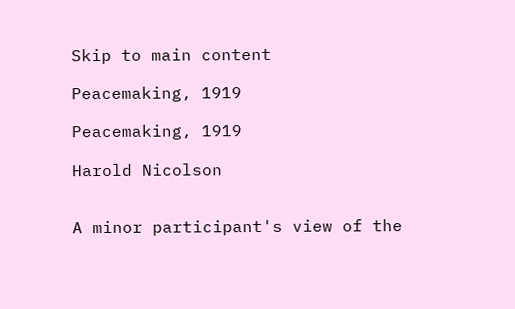Skip to main content

Peacemaking, 1919

Peacemaking, 1919

Harold Nicolson


A minor participant's view of the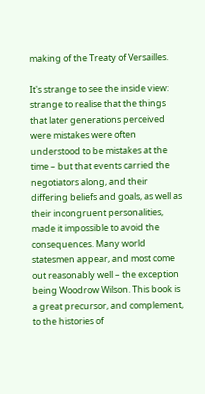making of the Treaty of Versailles.

It's strange to see the inside view: strange to realise that the things that later generations perceived were mistakes were often understood to be mistakes at the time – but that events carried the negotiators along, and their differing beliefs and goals, as well as their incongruent personalities, made it impossible to avoid the consequences. Many world statesmen appear, and most come out reasonably well – the exception being Woodrow Wilson. This book is a great precursor, and complement, to the histories of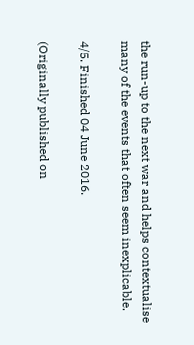the run-up to the next war and helps contextualise many of the events that often seem inexplicable.

4/5. Finished 04 June 2016.

(Originally published on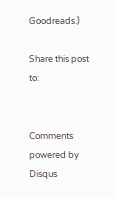Goodreads.)

Share this post to:


Comments powered by Disqus